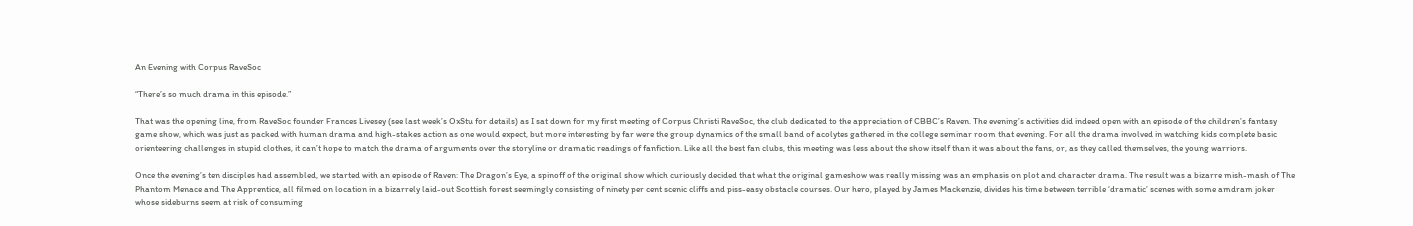An Evening with Corpus RaveSoc

“There’s so much drama in this episode.”

That was the opening line, from RaveSoc founder Frances Livesey (see last week’s OxStu for details) as I sat down for my first meeting of Corpus Christi RaveSoc, the club dedicated to the appreciation of CBBC’s Raven. The evening’s activities did indeed open with an episode of the children’s fantasy game show, which was just as packed with human drama and high-stakes action as one would expect, but more interesting by far were the group dynamics of the small band of acolytes gathered in the college seminar room that evening. For all the drama involved in watching kids complete basic orienteering challenges in stupid clothes, it can’t hope to match the drama of arguments over the storyline or dramatic readings of fanfiction. Like all the best fan clubs, this meeting was less about the show itself than it was about the fans, or, as they called themselves, the young warriors.

Once the evening’s ten disciples had assembled, we started with an episode of Raven: The Dragon’s Eye, a spinoff of the original show which curiously decided that what the original gameshow was really missing was an emphasis on plot and character drama. The result was a bizarre mish-mash of The Phantom Menace and The Apprentice, all filmed on location in a bizarrely laid-out Scottish forest seemingly consisting of ninety per cent scenic cliffs and piss-easy obstacle courses. Our hero, played by James Mackenzie, divides his time between terrible ‘dramatic’ scenes with some amdram joker whose sideburns seem at risk of consuming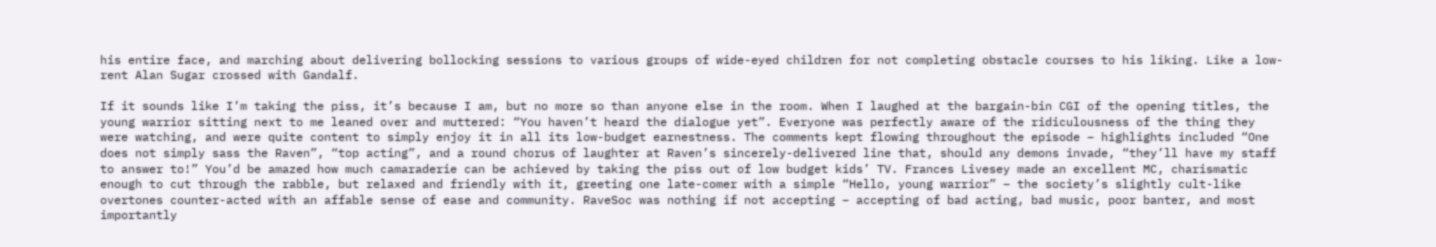his entire face, and marching about delivering bollocking sessions to various groups of wide-eyed children for not completing obstacle courses to his liking. Like a low-rent Alan Sugar crossed with Gandalf.

If it sounds like I’m taking the piss, it’s because I am, but no more so than anyone else in the room. When I laughed at the bargain-bin CGI of the opening titles, the young warrior sitting next to me leaned over and muttered: “You haven’t heard the dialogue yet”. Everyone was perfectly aware of the ridiculousness of the thing they were watching, and were quite content to simply enjoy it in all its low-budget earnestness. The comments kept flowing throughout the episode – highlights included “One does not simply sass the Raven”, “top acting”, and a round chorus of laughter at Raven’s sincerely-delivered line that, should any demons invade, “they’ll have my staff to answer to!” You’d be amazed how much camaraderie can be achieved by taking the piss out of low budget kids’ TV. Frances Livesey made an excellent MC, charismatic enough to cut through the rabble, but relaxed and friendly with it, greeting one late-comer with a simple “Hello, young warrior” – the society’s slightly cult-like overtones counter-acted with an affable sense of ease and community. RaveSoc was nothing if not accepting – accepting of bad acting, bad music, poor banter, and most importantly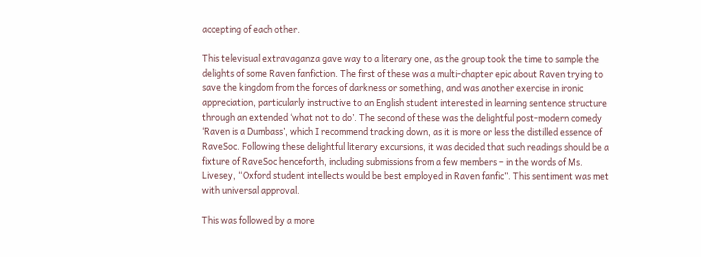accepting of each other.

This televisual extravaganza gave way to a literary one, as the group took the time to sample the delights of some Raven fanfiction. The first of these was a multi-chapter epic about Raven trying to save the kingdom from the forces of darkness or something, and was another exercise in ironic appreciation, particularly instructive to an English student interested in learning sentence structure through an extended ‘what not to do’. The second of these was the delightful post-modern comedy ‘Raven is a Dumbass’, which I recommend tracking down, as it is more or less the distilled essence of RaveSoc. Following these delightful literary excursions, it was decided that such readings should be a fixture of RaveSoc henceforth, including submissions from a few members – in the words of Ms. Livesey, “Oxford student intellects would be best employed in Raven fanfic”. This sentiment was met with universal approval.

This was followed by a more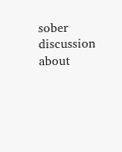sober discussion about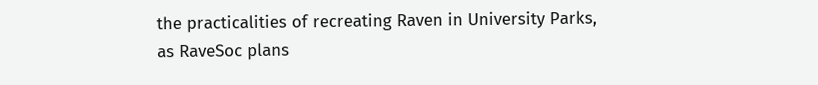the practicalities of recreating Raven in University Parks, as RaveSoc plans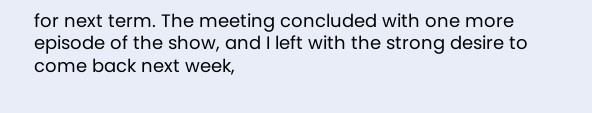for next term. The meeting concluded with one more episode of the show, and I left with the strong desire to come back next week,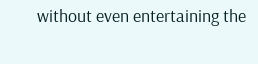without even entertaining the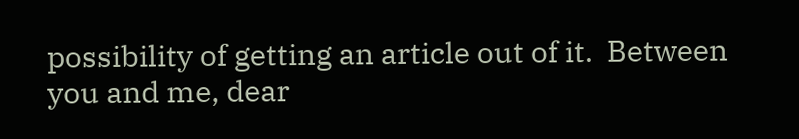possibility of getting an article out of it.  Between you and me, dear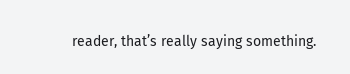reader, that’s really saying something.